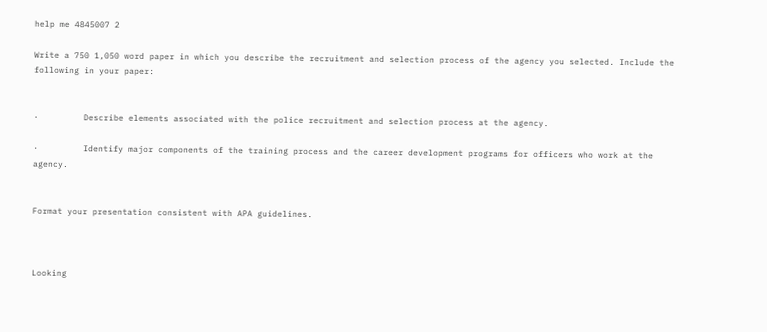help me 4845007 2

Write a 750 1,050 word paper in which you describe the recruitment and selection process of the agency you selected. Include the following in your paper:


·         Describe elements associated with the police recruitment and selection process at the agency.

·         Identify major components of the training process and the career development programs for officers who work at the agency.


Format your presentation consistent with APA guidelines.



Looking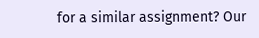for a similar assignment? Our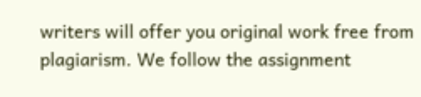writers will offer you original work free from plagiarism. We follow the assignment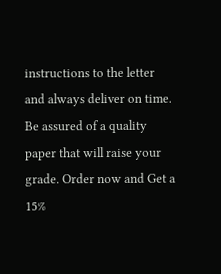instructions to the letter and always deliver on time. Be assured of a quality paper that will raise your grade. Order now and Get a 15%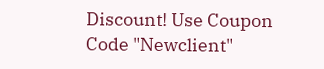Discount! Use Coupon Code "Newclient"